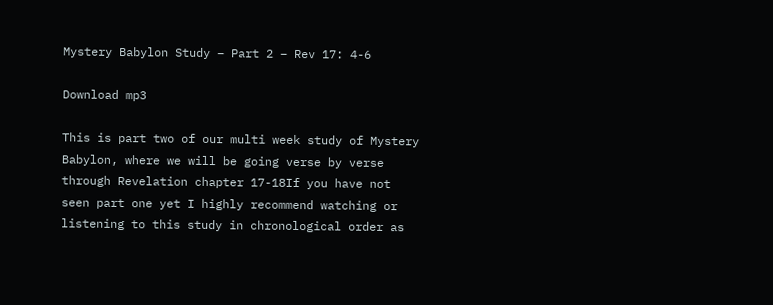Mystery Babylon Study – Part 2 – Rev 17: 4-6

Download mp3

This is part two of our multi week study of Mystery Babylon, where we will be going verse by verse through Revelation chapter 17-18If you have not seen part one yet I highly recommend watching or listening to this study in chronological order as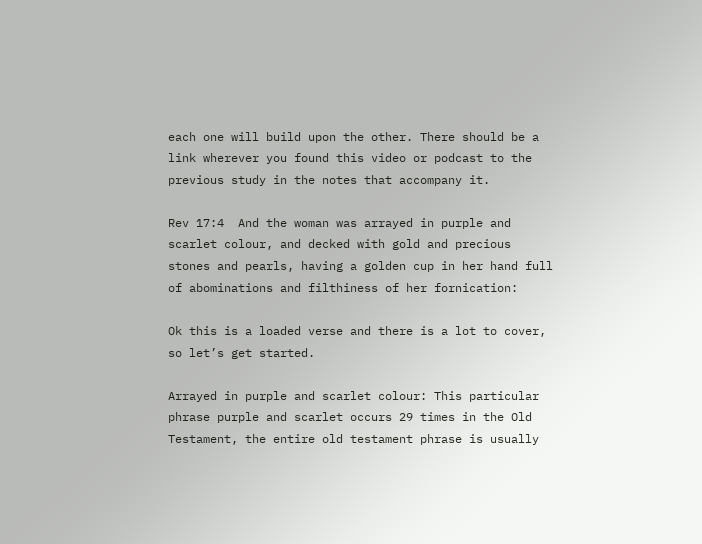each one will build upon the other. There should be a link wherever you found this video or podcast to the previous study in the notes that accompany it.

Rev 17:4  And the woman was arrayed in purple and scarlet colour, and decked with gold and precious stones and pearls, having a golden cup in her hand full of abominations and filthiness of her fornication:

Ok this is a loaded verse and there is a lot to cover, so let’s get started.

Arrayed in purple and scarlet colour: This particular phrase purple and scarlet occurs 29 times in the Old Testament, the entire old testament phrase is usually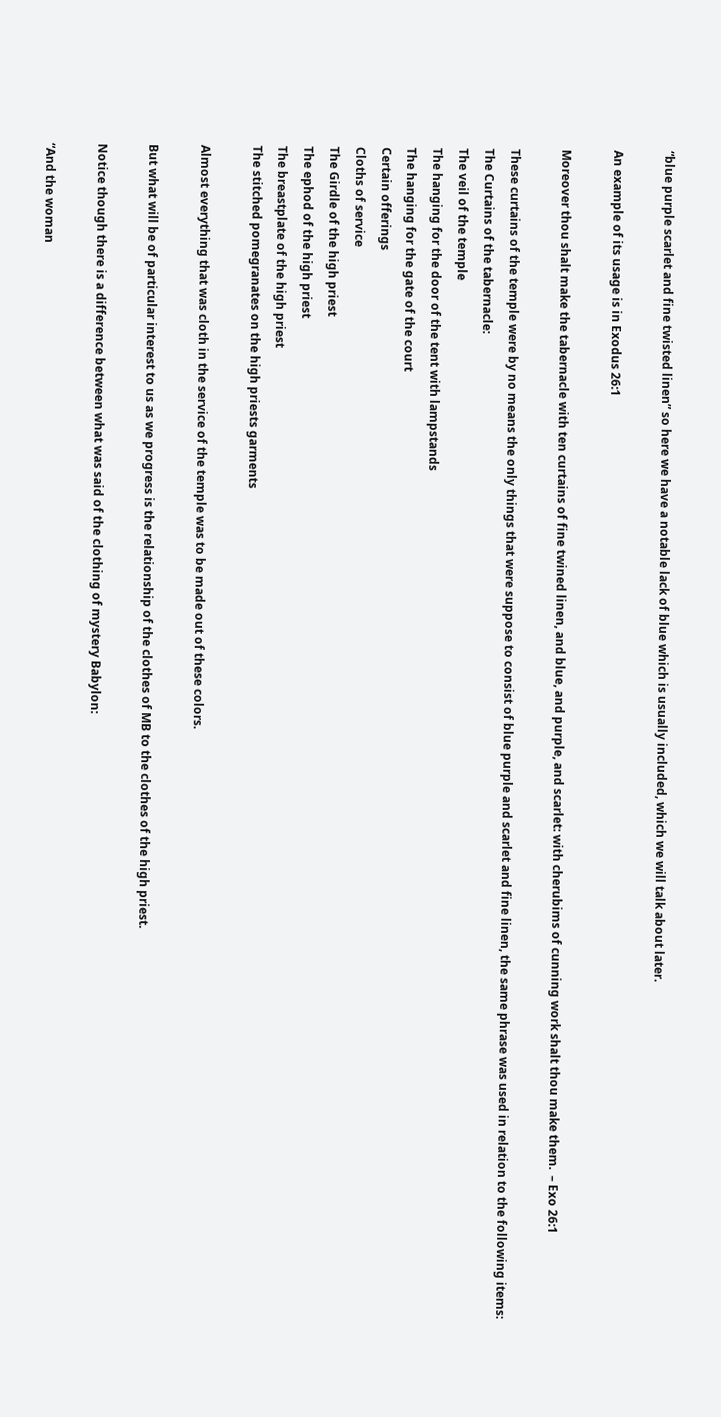“blue purple scarlet and fine twisted linen” so here we have a notable lack of blue which is usually included, which we will talk about later.

An example of its usage is in Exodus 26:1

Moreover thou shalt make the tabernacle with ten curtains of fine twined linen, and blue, and purple, and scarlet: with cherubims of cunning work shalt thou make them.  – Exo 26:1

These curtains of the temple were by no means the only things that were suppose to consist of blue purple and scarlet and fine linen, the same phrase was used in relation to the following items:
The Curtains of the tabernacle:
The veil of the temple
The hanging for the door of the tent with lampstands
The hanging for the gate of the court
Certain offerings
Cloths of service
The Girdle of the high priest
The ephod of the high priest
The breastplate of the high priest
The stitched pomegranates on the high priests garments

Almost everything that was cloth in the service of the temple was to be made out of these colors.

But what will be of particular interest to us as we progress is the relationship of the clothes of MB to the clothes of the high priest.

Notice though there is a difference between what was said of the clothing of mystery Babylon:

“And the woman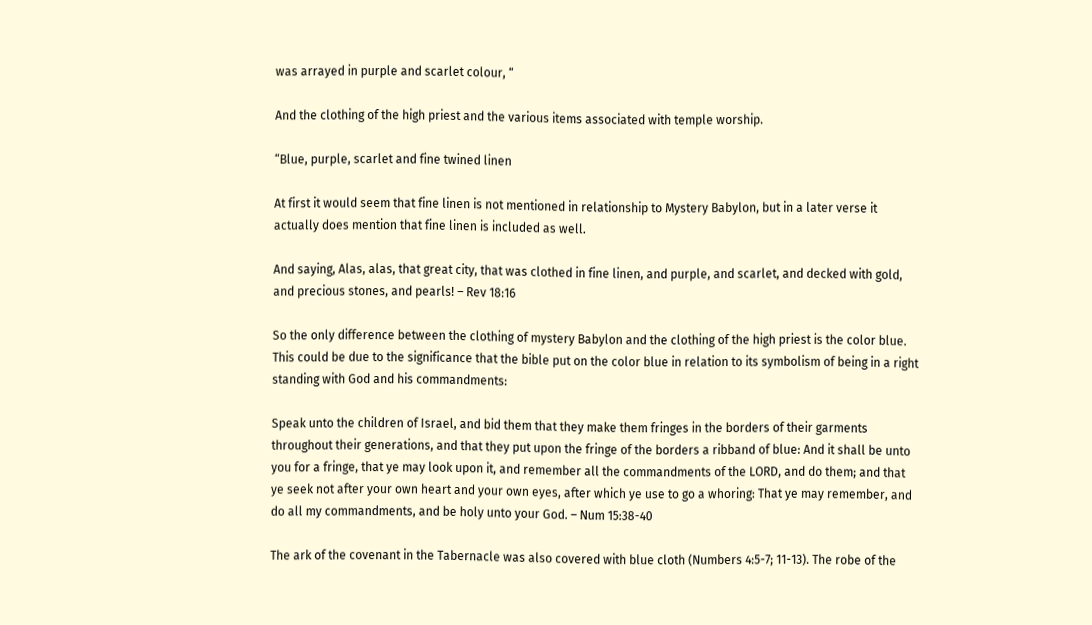was arrayed in purple and scarlet colour, “

And the clothing of the high priest and the various items associated with temple worship.

“Blue, purple, scarlet and fine twined linen

At first it would seem that fine linen is not mentioned in relationship to Mystery Babylon, but in a later verse it actually does mention that fine linen is included as well.

And saying, Alas, alas, that great city, that was clothed in fine linen, and purple, and scarlet, and decked with gold, and precious stones, and pearls! – Rev 18:16

So the only difference between the clothing of mystery Babylon and the clothing of the high priest is the color blue. This could be due to the significance that the bible put on the color blue in relation to its symbolism of being in a right standing with God and his commandments:

Speak unto the children of Israel, and bid them that they make them fringes in the borders of their garments throughout their generations, and that they put upon the fringe of the borders a ribband of blue: And it shall be unto you for a fringe, that ye may look upon it, and remember all the commandments of the LORD, and do them; and that ye seek not after your own heart and your own eyes, after which ye use to go a whoring: That ye may remember, and do all my commandments, and be holy unto your God. – Num 15:38-40

The ark of the covenant in the Tabernacle was also covered with blue cloth (Numbers 4:5-7; 11-13). The robe of the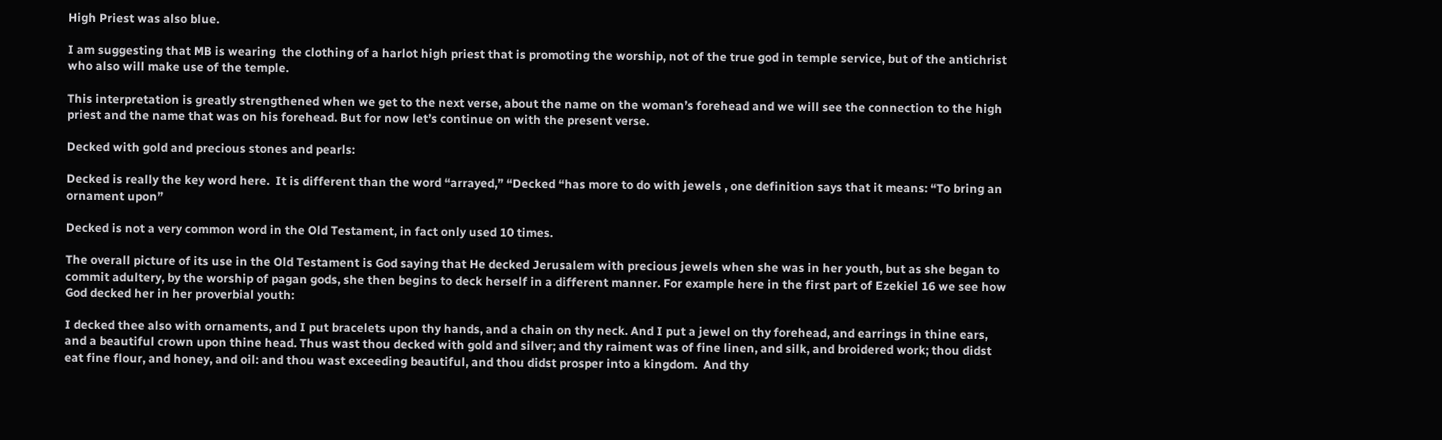High Priest was also blue.

I am suggesting that MB is wearing  the clothing of a harlot high priest that is promoting the worship, not of the true god in temple service, but of the antichrist who also will make use of the temple.

This interpretation is greatly strengthened when we get to the next verse, about the name on the woman’s forehead and we will see the connection to the high priest and the name that was on his forehead. But for now let’s continue on with the present verse.

Decked with gold and precious stones and pearls:

Decked is really the key word here.  It is different than the word “arrayed,” “Decked “has more to do with jewels , one definition says that it means: “To bring an ornament upon”

Decked is not a very common word in the Old Testament, in fact only used 10 times.

The overall picture of its use in the Old Testament is God saying that He decked Jerusalem with precious jewels when she was in her youth, but as she began to commit adultery, by the worship of pagan gods, she then begins to deck herself in a different manner. For example here in the first part of Ezekiel 16 we see how God decked her in her proverbial youth:

I decked thee also with ornaments, and I put bracelets upon thy hands, and a chain on thy neck. And I put a jewel on thy forehead, and earrings in thine ears, and a beautiful crown upon thine head. Thus wast thou decked with gold and silver; and thy raiment was of fine linen, and silk, and broidered work; thou didst eat fine flour, and honey, and oil: and thou wast exceeding beautiful, and thou didst prosper into a kingdom.  And thy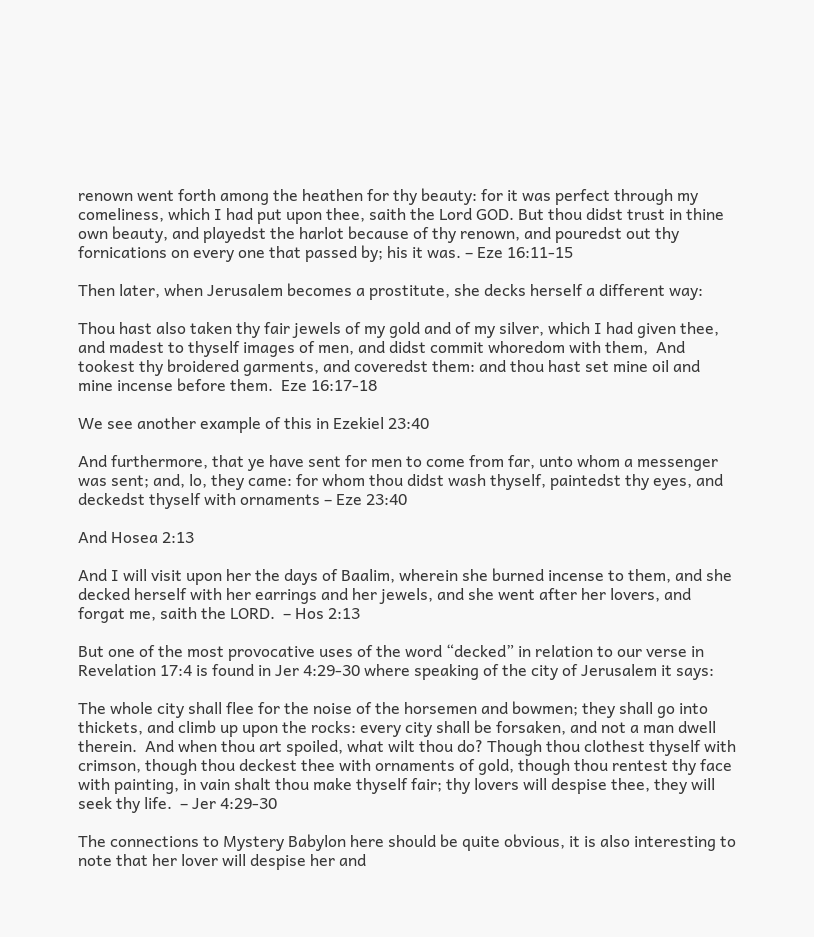renown went forth among the heathen for thy beauty: for it was perfect through my comeliness, which I had put upon thee, saith the Lord GOD. But thou didst trust in thine own beauty, and playedst the harlot because of thy renown, and pouredst out thy fornications on every one that passed by; his it was. – Eze 16:11-15

Then later, when Jerusalem becomes a prostitute, she decks herself a different way:

Thou hast also taken thy fair jewels of my gold and of my silver, which I had given thee, and madest to thyself images of men, and didst commit whoredom with them,  And tookest thy broidered garments, and coveredst them: and thou hast set mine oil and mine incense before them.  Eze 16:17-18

We see another example of this in Ezekiel 23:40

And furthermore, that ye have sent for men to come from far, unto whom a messenger was sent; and, lo, they came: for whom thou didst wash thyself, paintedst thy eyes, and deckedst thyself with ornaments – Eze 23:40

And Hosea 2:13

And I will visit upon her the days of Baalim, wherein she burned incense to them, and she decked herself with her earrings and her jewels, and she went after her lovers, and forgat me, saith the LORD.  – Hos 2:13

But one of the most provocative uses of the word “decked” in relation to our verse in Revelation 17:4 is found in Jer 4:29-30 where speaking of the city of Jerusalem it says:

The whole city shall flee for the noise of the horsemen and bowmen; they shall go into thickets, and climb up upon the rocks: every city shall be forsaken, and not a man dwell therein.  And when thou art spoiled, what wilt thou do? Though thou clothest thyself with crimson, though thou deckest thee with ornaments of gold, though thou rentest thy face with painting, in vain shalt thou make thyself fair; thy lovers will despise thee, they will seek thy life.  – Jer 4:29-30

The connections to Mystery Babylon here should be quite obvious, it is also interesting to note that her lover will despise her and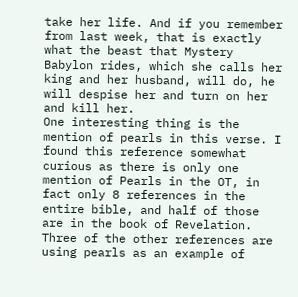take her life. And if you remember from last week, that is exactly what the beast that Mystery Babylon rides, which she calls her king and her husband, will do, he will despise her and turn on her and kill her.
One interesting thing is the mention of pearls in this verse. I found this reference somewhat curious as there is only one mention of Pearls in the OT, in fact only 8 references in the entire bible, and half of those are in the book of Revelation. Three of the other references are using pearls as an example of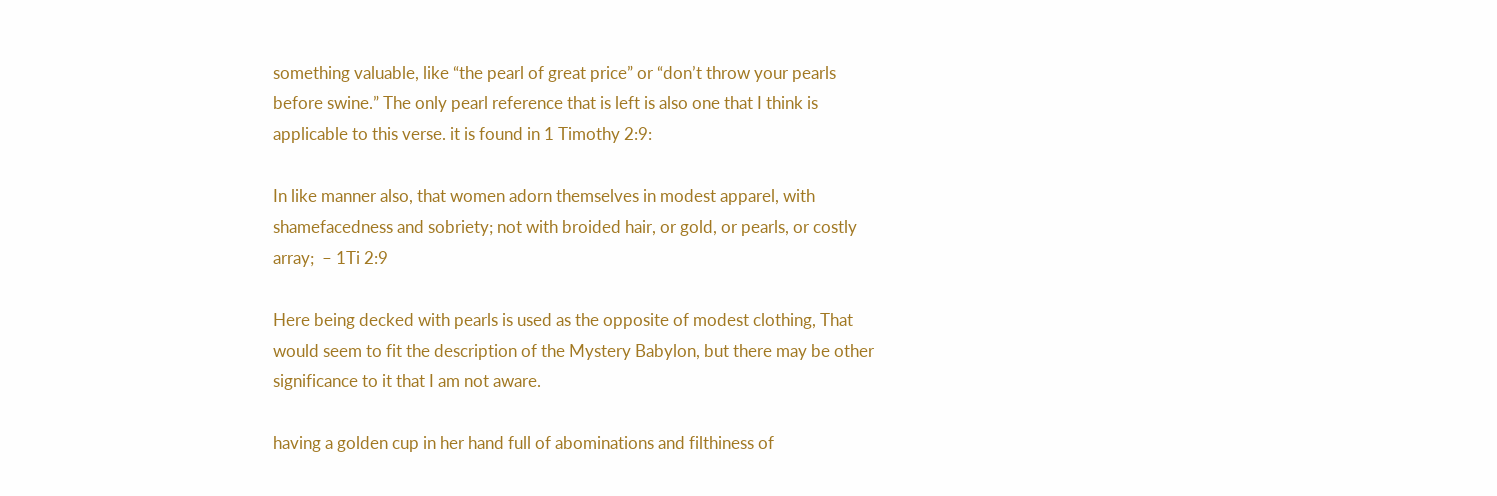something valuable, like “the pearl of great price” or “don’t throw your pearls before swine.” The only pearl reference that is left is also one that I think is applicable to this verse. it is found in 1 Timothy 2:9:

In like manner also, that women adorn themselves in modest apparel, with shamefacedness and sobriety; not with broided hair, or gold, or pearls, or costly array;  – 1Ti 2:9

Here being decked with pearls is used as the opposite of modest clothing, That would seem to fit the description of the Mystery Babylon, but there may be other significance to it that I am not aware.

having a golden cup in her hand full of abominations and filthiness of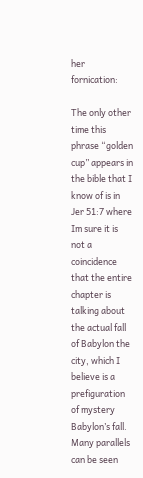her fornication:

The only other time this phrase “golden cup” appears in the bible that I know of is in Jer 51:7 where Im sure it is not a coincidence that the entire chapter is talking about the actual fall of Babylon the city, which I believe is a prefiguration of mystery Babylon’s fall. Many parallels can be seen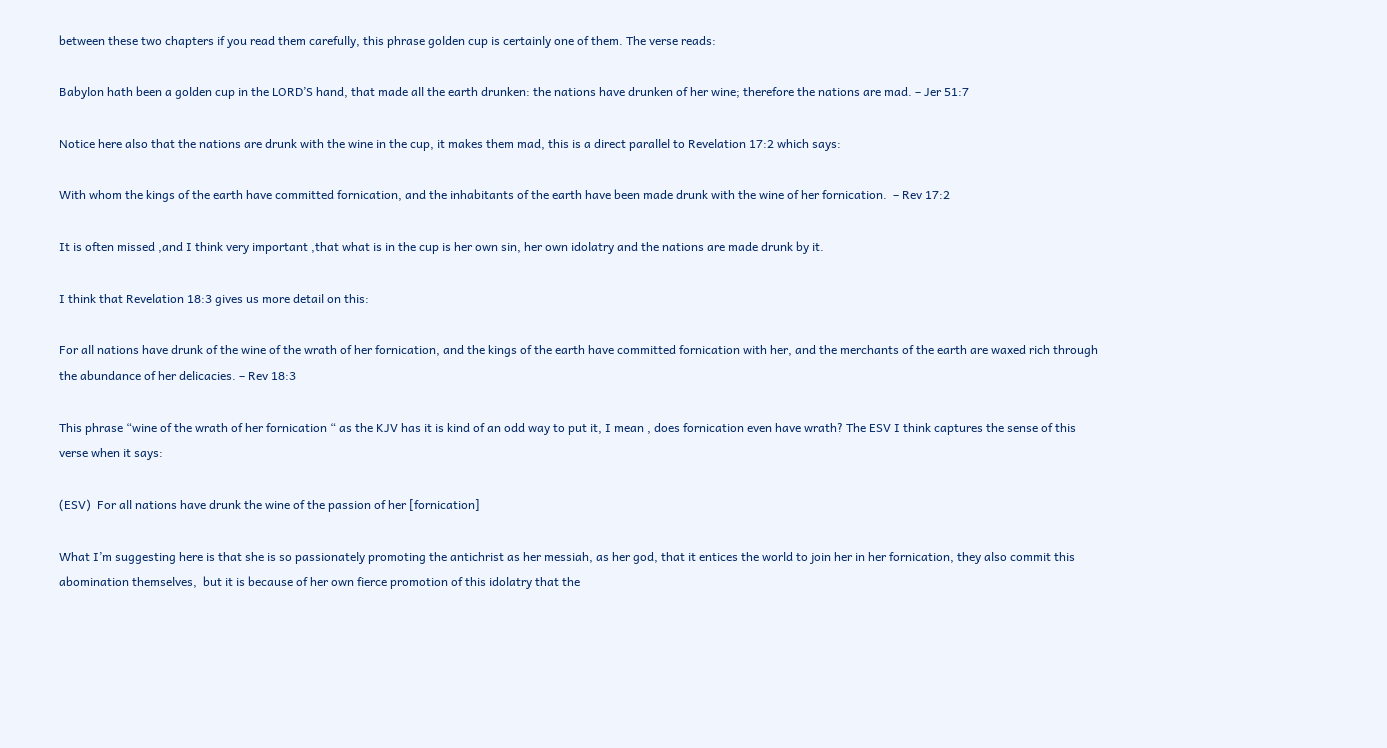between these two chapters if you read them carefully, this phrase golden cup is certainly one of them. The verse reads:

Babylon hath been a golden cup in the LORD’S hand, that made all the earth drunken: the nations have drunken of her wine; therefore the nations are mad. – Jer 51:7

Notice here also that the nations are drunk with the wine in the cup, it makes them mad, this is a direct parallel to Revelation 17:2 which says:

With whom the kings of the earth have committed fornication, and the inhabitants of the earth have been made drunk with the wine of her fornication.  – Rev 17:2

It is often missed ,and I think very important ,that what is in the cup is her own sin, her own idolatry and the nations are made drunk by it.

I think that Revelation 18:3 gives us more detail on this:

For all nations have drunk of the wine of the wrath of her fornication, and the kings of the earth have committed fornication with her, and the merchants of the earth are waxed rich through the abundance of her delicacies. – Rev 18:3

This phrase “wine of the wrath of her fornication “ as the KJV has it is kind of an odd way to put it, I mean , does fornication even have wrath? The ESV I think captures the sense of this verse when it says:

(ESV)  For all nations have drunk the wine of the passion of her [fornication]

What I’m suggesting here is that she is so passionately promoting the antichrist as her messiah, as her god, that it entices the world to join her in her fornication, they also commit this abomination themselves,  but it is because of her own fierce promotion of this idolatry that the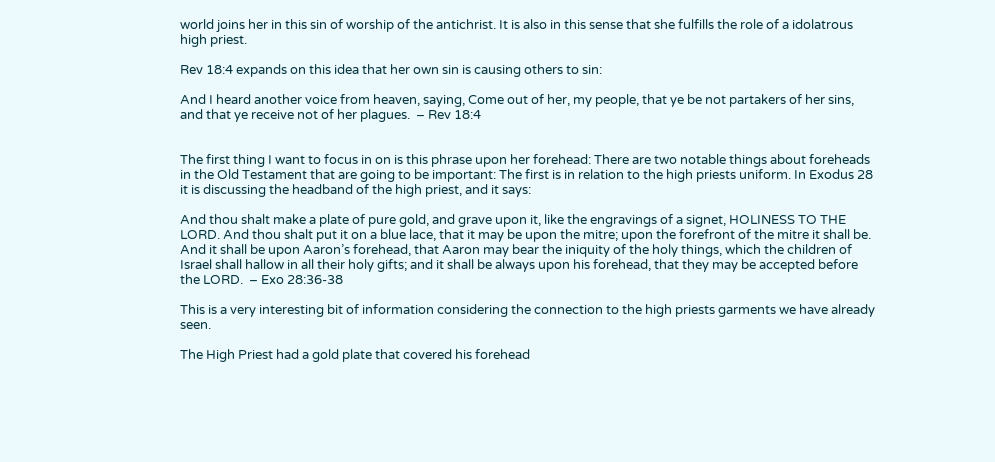world joins her in this sin of worship of the antichrist. It is also in this sense that she fulfills the role of a idolatrous high priest.

Rev 18:4 expands on this idea that her own sin is causing others to sin:

And I heard another voice from heaven, saying, Come out of her, my people, that ye be not partakers of her sins, and that ye receive not of her plagues.  – Rev 18:4


The first thing I want to focus in on is this phrase upon her forehead: There are two notable things about foreheads in the Old Testament that are going to be important: The first is in relation to the high priests uniform. In Exodus 28 it is discussing the headband of the high priest, and it says:

And thou shalt make a plate of pure gold, and grave upon it, like the engravings of a signet, HOLINESS TO THE LORD. And thou shalt put it on a blue lace, that it may be upon the mitre; upon the forefront of the mitre it shall be. And it shall be upon Aaron’s forehead, that Aaron may bear the iniquity of the holy things, which the children of Israel shall hallow in all their holy gifts; and it shall be always upon his forehead, that they may be accepted before the LORD.  – Exo 28:36-38

This is a very interesting bit of information considering the connection to the high priests garments we have already seen.

The High Priest had a gold plate that covered his forehead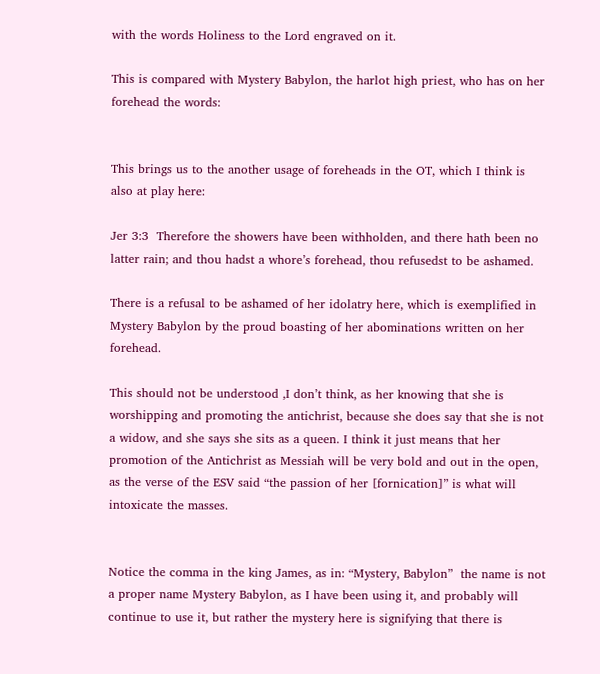with the words Holiness to the Lord engraved on it.

This is compared with Mystery Babylon, the harlot high priest, who has on her forehead the words:


This brings us to the another usage of foreheads in the OT, which I think is also at play here:

Jer 3:3  Therefore the showers have been withholden, and there hath been no latter rain; and thou hadst a whore’s forehead, thou refusedst to be ashamed.

There is a refusal to be ashamed of her idolatry here, which is exemplified in Mystery Babylon by the proud boasting of her abominations written on her forehead.

This should not be understood ,I don’t think, as her knowing that she is worshipping and promoting the antichrist, because she does say that she is not a widow, and she says she sits as a queen. I think it just means that her promotion of the Antichrist as Messiah will be very bold and out in the open, as the verse of the ESV said “the passion of her [fornication]” is what will intoxicate the masses.


Notice the comma in the king James, as in: “Mystery, Babylon”  the name is not a proper name Mystery Babylon, as I have been using it, and probably will continue to use it, but rather the mystery here is signifying that there is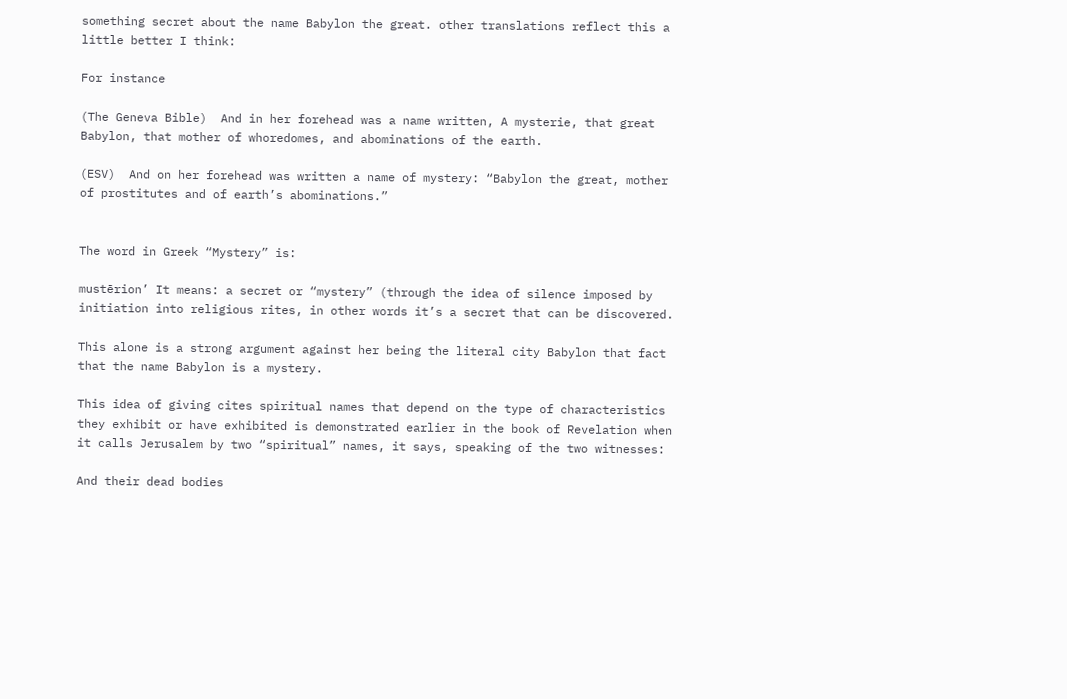something secret about the name Babylon the great. other translations reflect this a little better I think:

For instance

(The Geneva Bible)  And in her forehead was a name written, A mysterie, that great Babylon, that mother of whoredomes, and abominations of the earth.

(ESV)  And on her forehead was written a name of mystery: “Babylon the great, mother of prostitutes and of earth’s abominations.”


The word in Greek “Mystery” is:

mustērion’ It means: a secret or “mystery” (through the idea of silence imposed by initiation into religious rites, in other words it’s a secret that can be discovered.

This alone is a strong argument against her being the literal city Babylon that fact that the name Babylon is a mystery.

This idea of giving cites spiritual names that depend on the type of characteristics they exhibit or have exhibited is demonstrated earlier in the book of Revelation when it calls Jerusalem by two “spiritual” names, it says, speaking of the two witnesses:

And their dead bodies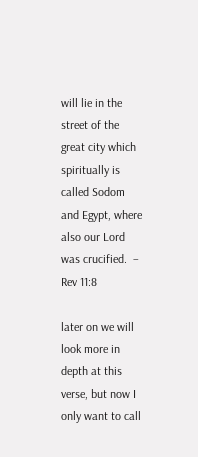will lie in the street of the great city which spiritually is called Sodom and Egypt, where also our Lord was crucified.  – Rev 11:8

later on we will look more in depth at this verse, but now I only want to call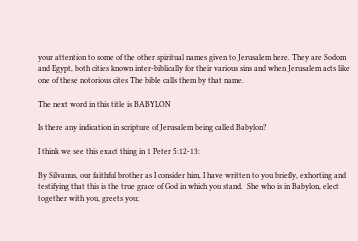your attention to some of the other spiritual names given to Jerusalem here. They are Sodom and Egypt, both cities known inter-biblically for their various sins and when Jerusalem acts like one of these notorious cites The bible calls them by that name.

The next word in this title is BABYLON

Is there any indication in scripture of Jerusalem being called Babylon?

I think we see this exact thing in 1 Peter 5:12-13:

By Silvanus, our faithful brother as I consider him, I have written to you briefly, exhorting and testifying that this is the true grace of God in which you stand.  She who is in Babylon, elect together with you, greets you;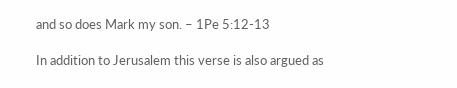and so does Mark my son. – 1Pe 5:12-13

In addition to Jerusalem this verse is also argued as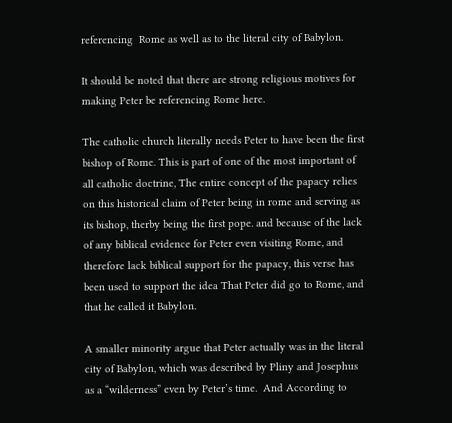referencing  Rome as well as to the literal city of Babylon.

It should be noted that there are strong religious motives for making Peter be referencing Rome here.

The catholic church literally needs Peter to have been the first bishop of Rome. This is part of one of the most important of all catholic doctrine, The entire concept of the papacy relies on this historical claim of Peter being in rome and serving as its bishop, therby being the first pope. and because of the lack of any biblical evidence for Peter even visiting Rome, and therefore lack biblical support for the papacy, this verse has been used to support the idea That Peter did go to Rome, and that he called it Babylon.

A smaller minority argue that Peter actually was in the literal city of Babylon, which was described by Pliny and Josephus as a “wilderness” even by Peter’s time.  And According to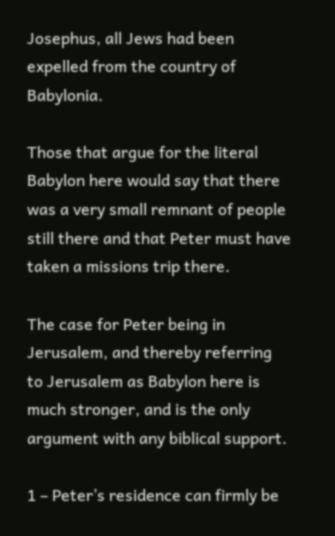Josephus, all Jews had been expelled from the country of Babylonia.

Those that argue for the literal Babylon here would say that there was a very small remnant of people still there and that Peter must have taken a missions trip there.

The case for Peter being in Jerusalem, and thereby referring to Jerusalem as Babylon here is much stronger, and is the only argument with any biblical support.

1 – Peter’s residence can firmly be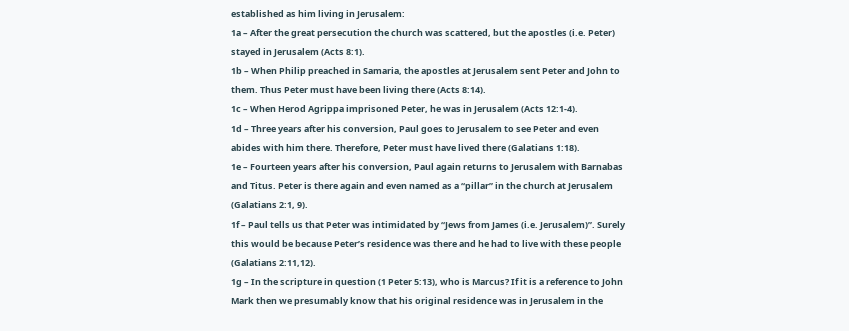established as him living in Jerusalem:
1a – After the great persecution the church was scattered, but the apostles (i.e. Peter) stayed in Jerusalem (Acts 8:1).
1b – When Philip preached in Samaria, the apostles at Jerusalem sent Peter and John to them. Thus Peter must have been living there (Acts 8:14).
1c – When Herod Agrippa imprisoned Peter, he was in Jerusalem (Acts 12:1-4).
1d – Three years after his conversion, Paul goes to Jerusalem to see Peter and even abides with him there. Therefore, Peter must have lived there (Galatians 1:18).
1e – Fourteen years after his conversion, Paul again returns to Jerusalem with Barnabas and Titus. Peter is there again and even named as a “pillar” in the church at Jerusalem (Galatians 2:1, 9).
1f – Paul tells us that Peter was intimidated by “Jews from James (i.e. Jerusalem)”. Surely this would be because Peter’s residence was there and he had to live with these people (Galatians 2:11,12).
1g – In the scripture in question (1 Peter 5:13), who is Marcus? If it is a reference to John Mark then we presumably know that his original residence was in Jerusalem in the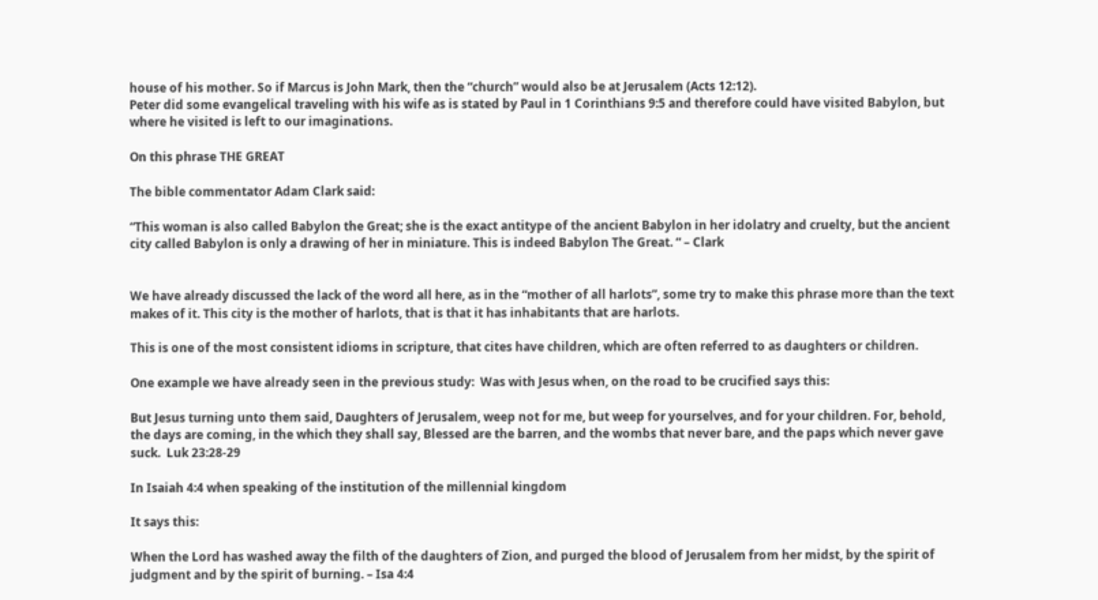house of his mother. So if Marcus is John Mark, then the “church” would also be at Jerusalem (Acts 12:12).
Peter did some evangelical traveling with his wife as is stated by Paul in 1 Corinthians 9:5 and therefore could have visited Babylon, but where he visited is left to our imaginations.

On this phrase THE GREAT

The bible commentator Adam Clark said:

“This woman is also called Babylon the Great; she is the exact antitype of the ancient Babylon in her idolatry and cruelty, but the ancient city called Babylon is only a drawing of her in miniature. This is indeed Babylon The Great. “ – Clark


We have already discussed the lack of the word all here, as in the “mother of all harlots”, some try to make this phrase more than the text makes of it. This city is the mother of harlots, that is that it has inhabitants that are harlots.

This is one of the most consistent idioms in scripture, that cites have children, which are often referred to as daughters or children.

One example we have already seen in the previous study:  Was with Jesus when, on the road to be crucified says this:

But Jesus turning unto them said, Daughters of Jerusalem, weep not for me, but weep for yourselves, and for your children. For, behold, the days are coming, in the which they shall say, Blessed are the barren, and the wombs that never bare, and the paps which never gave suck.  Luk 23:28-29

In Isaiah 4:4 when speaking of the institution of the millennial kingdom

It says this:

When the Lord has washed away the filth of the daughters of Zion, and purged the blood of Jerusalem from her midst, by the spirit of judgment and by the spirit of burning. – Isa 4:4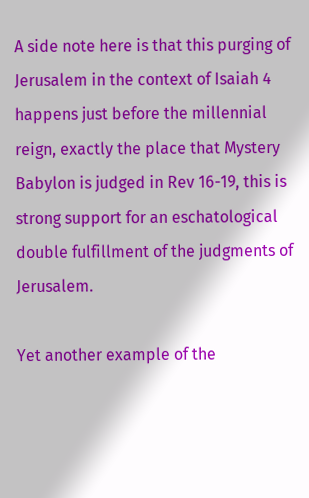A side note here is that this purging of Jerusalem in the context of Isaiah 4 happens just before the millennial reign, exactly the place that Mystery Babylon is judged in Rev 16-19, this is strong support for an eschatological double fulfillment of the judgments of Jerusalem.

Yet another example of the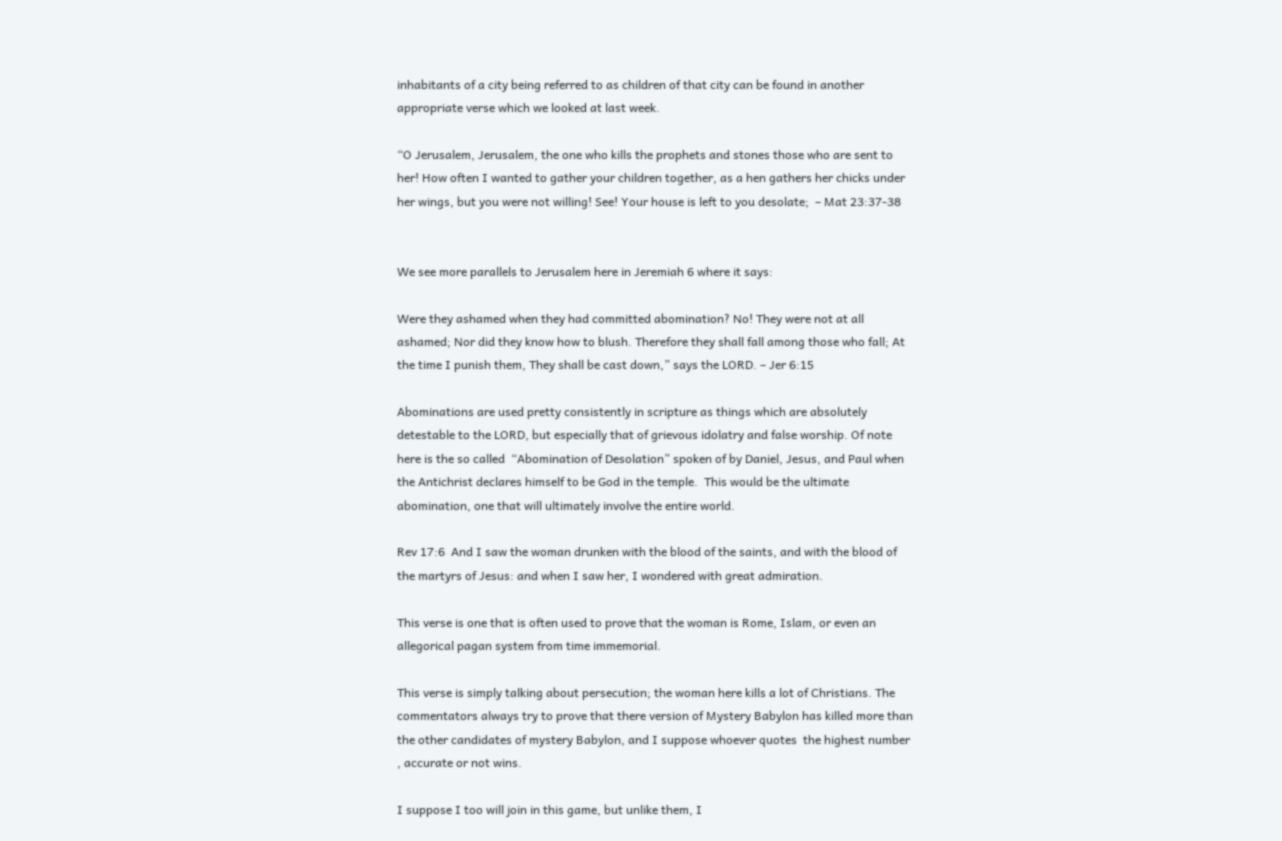inhabitants of a city being referred to as children of that city can be found in another appropriate verse which we looked at last week.

“O Jerusalem, Jerusalem, the one who kills the prophets and stones those who are sent to her! How often I wanted to gather your children together, as a hen gathers her chicks under her wings, but you were not willing! See! Your house is left to you desolate;  – Mat 23:37-38


We see more parallels to Jerusalem here in Jeremiah 6 where it says:

Were they ashamed when they had committed abomination? No! They were not at all ashamed; Nor did they know how to blush. Therefore they shall fall among those who fall; At the time I punish them, They shall be cast down,” says the LORD. – Jer 6:15

Abominations are used pretty consistently in scripture as things which are absolutely detestable to the LORD, but especially that of grievous idolatry and false worship. Of note here is the so called  “Abomination of Desolation” spoken of by Daniel, Jesus, and Paul when the Antichrist declares himself to be God in the temple.  This would be the ultimate abomination, one that will ultimately involve the entire world.

Rev 17:6  And I saw the woman drunken with the blood of the saints, and with the blood of the martyrs of Jesus: and when I saw her, I wondered with great admiration.

This verse is one that is often used to prove that the woman is Rome, Islam, or even an allegorical pagan system from time immemorial.

This verse is simply talking about persecution; the woman here kills a lot of Christians. The commentators always try to prove that there version of Mystery Babylon has killed more than the other candidates of mystery Babylon, and I suppose whoever quotes  the highest number , accurate or not wins.

I suppose I too will join in this game, but unlike them, I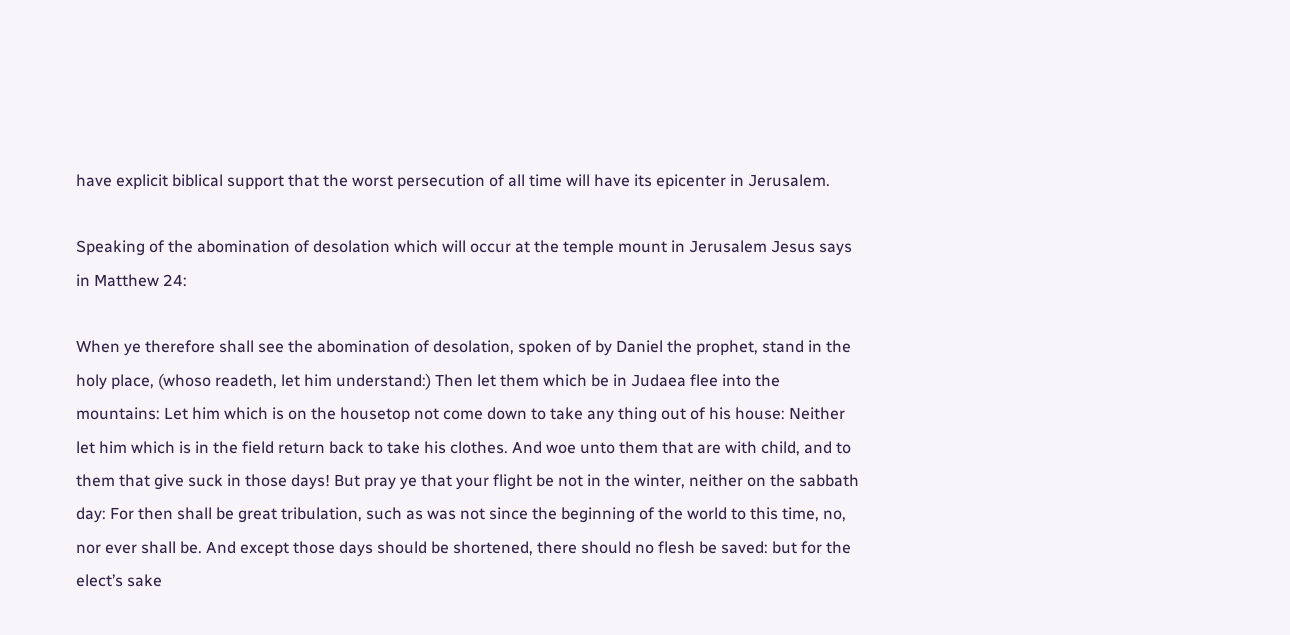have explicit biblical support that the worst persecution of all time will have its epicenter in Jerusalem.

Speaking of the abomination of desolation which will occur at the temple mount in Jerusalem Jesus says in Matthew 24:

When ye therefore shall see the abomination of desolation, spoken of by Daniel the prophet, stand in the holy place, (whoso readeth, let him understand:) Then let them which be in Judaea flee into the mountains: Let him which is on the housetop not come down to take any thing out of his house: Neither let him which is in the field return back to take his clothes. And woe unto them that are with child, and to them that give suck in those days! But pray ye that your flight be not in the winter, neither on the sabbath day: For then shall be great tribulation, such as was not since the beginning of the world to this time, no, nor ever shall be. And except those days should be shortened, there should no flesh be saved: but for the elect’s sake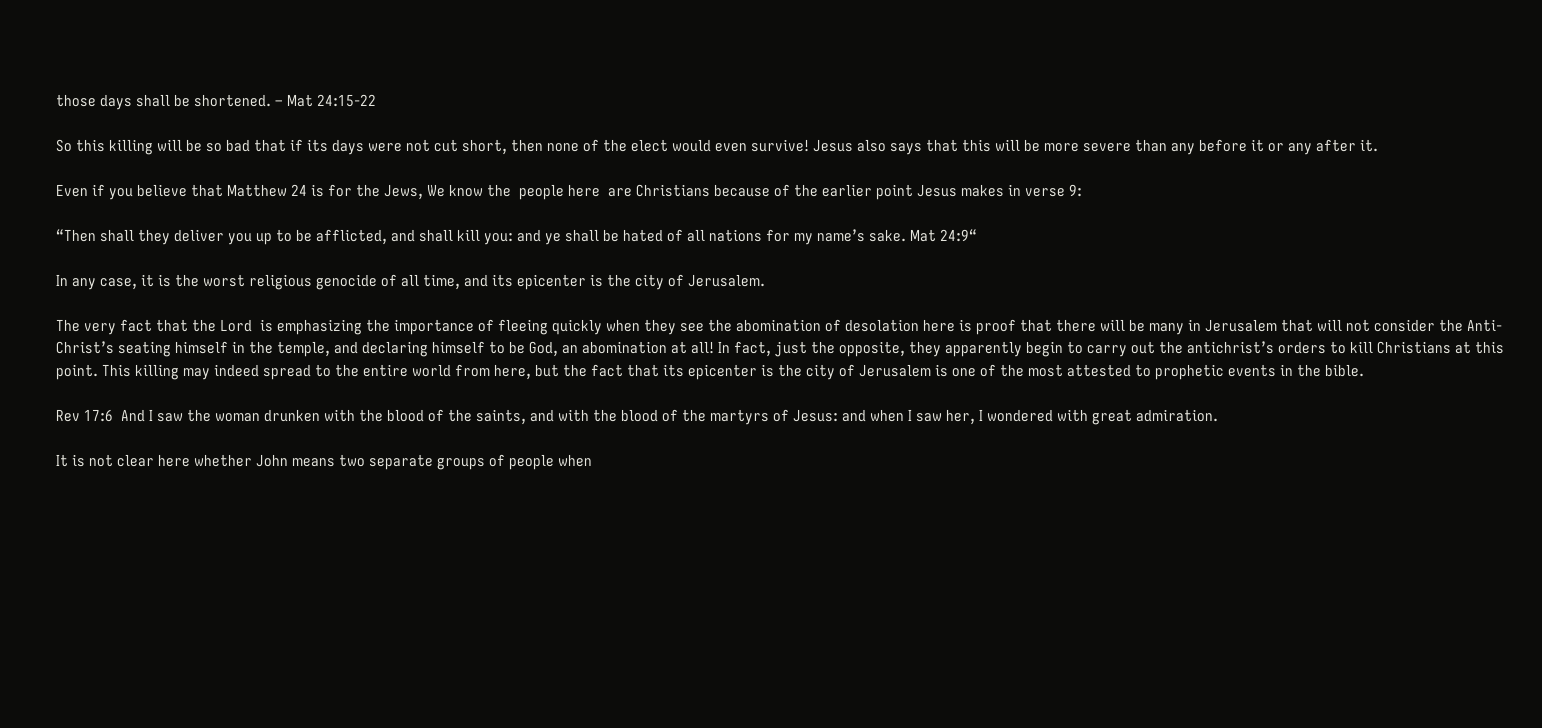those days shall be shortened. – Mat 24:15-22

So this killing will be so bad that if its days were not cut short, then none of the elect would even survive! Jesus also says that this will be more severe than any before it or any after it.

Even if you believe that Matthew 24 is for the Jews, We know the  people here  are Christians because of the earlier point Jesus makes in verse 9:

“Then shall they deliver you up to be afflicted, and shall kill you: and ye shall be hated of all nations for my name’s sake. Mat 24:9“

In any case, it is the worst religious genocide of all time, and its epicenter is the city of Jerusalem.

The very fact that the Lord  is emphasizing the importance of fleeing quickly when they see the abomination of desolation here is proof that there will be many in Jerusalem that will not consider the Anti-Christ’s seating himself in the temple, and declaring himself to be God, an abomination at all! In fact, just the opposite, they apparently begin to carry out the antichrist’s orders to kill Christians at this point. This killing may indeed spread to the entire world from here, but the fact that its epicenter is the city of Jerusalem is one of the most attested to prophetic events in the bible.

Rev 17:6  And I saw the woman drunken with the blood of the saints, and with the blood of the martyrs of Jesus: and when I saw her, I wondered with great admiration.

It is not clear here whether John means two separate groups of people when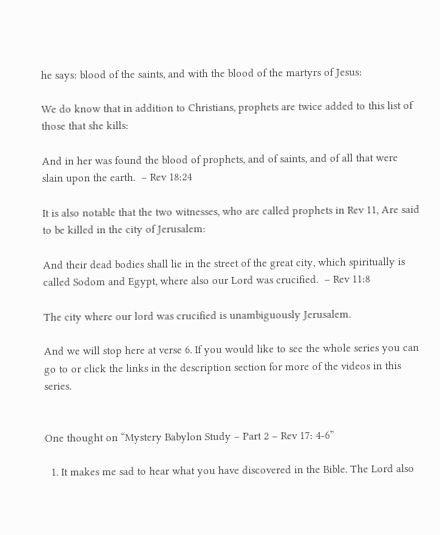he says: blood of the saints, and with the blood of the martyrs of Jesus:

We do know that in addition to Christians, prophets are twice added to this list of those that she kills:

And in her was found the blood of prophets, and of saints, and of all that were slain upon the earth.  – Rev 18:24

It is also notable that the two witnesses, who are called prophets in Rev 11, Are said to be killed in the city of Jerusalem:

And their dead bodies shall lie in the street of the great city, which spiritually is called Sodom and Egypt, where also our Lord was crucified.  – Rev 11:8

The city where our lord was crucified is unambiguously Jerusalem.

And we will stop here at verse 6. If you would like to see the whole series you can go to or click the links in the description section for more of the videos in this series.


One thought on “Mystery Babylon Study – Part 2 – Rev 17: 4-6”

  1. It makes me sad to hear what you have discovered in the Bible. The Lord also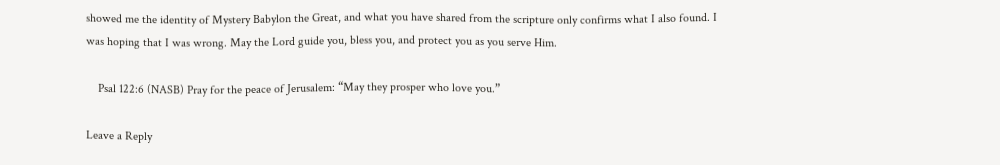showed me the identity of Mystery Babylon the Great, and what you have shared from the scripture only confirms what I also found. I was hoping that I was wrong. May the Lord guide you, bless you, and protect you as you serve Him.

    Psal 122:6 (NASB) Pray for the peace of Jerusalem: “May they prosper who love you.”

Leave a Reply